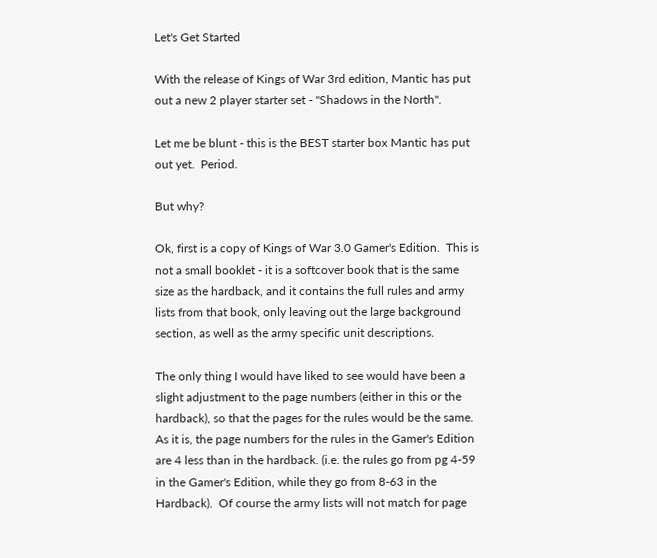Let's Get Started

With the release of Kings of War 3rd edition, Mantic has put out a new 2 player starter set - "Shadows in the North".

Let me be blunt - this is the BEST starter box Mantic has put out yet.  Period.

But why?

Ok, first is a copy of Kings of War 3.0 Gamer's Edition.  This is not a small booklet - it is a softcover book that is the same size as the hardback, and it contains the full rules and army lists from that book, only leaving out the large background section, as well as the army specific unit descriptions.

The only thing I would have liked to see would have been a slight adjustment to the page numbers (either in this or the hardback), so that the pages for the rules would be the same.  As it is, the page numbers for the rules in the Gamer's Edition are 4 less than in the hardback. (i.e. the rules go from pg 4-59 in the Gamer's Edition, while they go from 8-63 in the Hardback).  Of course the army lists will not match for page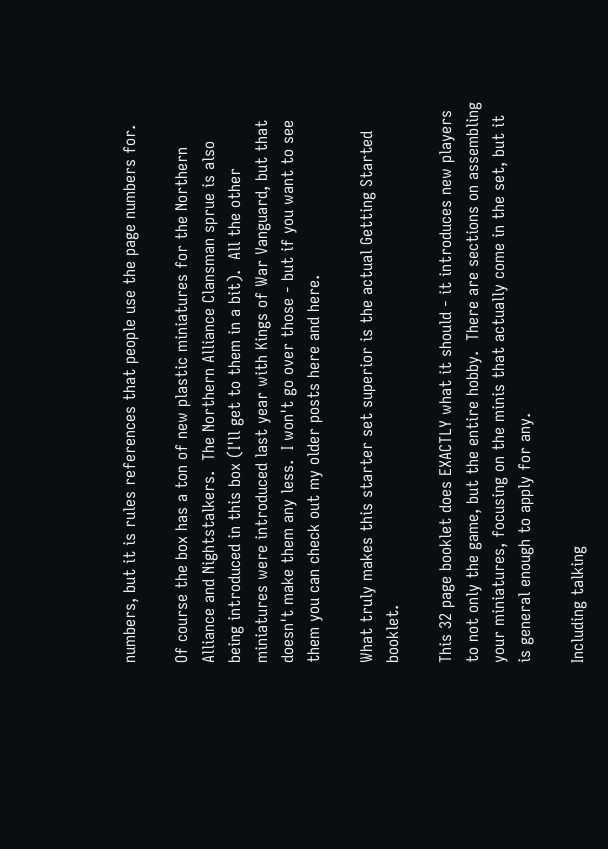numbers, but it is rules references that people use the page numbers for.

Of course the box has a ton of new plastic miniatures for the Northern Alliance and Nightstalkers.  The Northern Alliance Clansman sprue is also being introduced in this box (I'll get to them in a bit).  All the other miniatures were introduced last year with Kings of War Vanguard, but that doesn't make them any less.  I won't go over those - but if you want to see them you can check out my older posts here and here.

What truly makes this starter set superior is the actual Getting Started booklet.

This 32 page booklet does EXACTLY what it should - it introduces new players to not only the game, but the entire hobby.  There are sections on assembling your miniatures, focusing on the minis that actually come in the set, but it is general enough to apply for any.

Including talking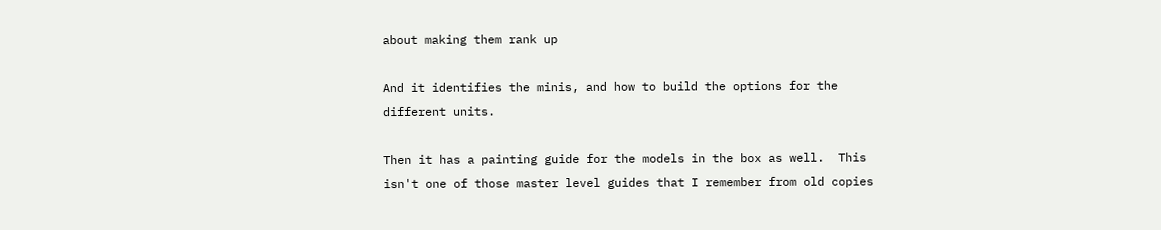about making them rank up

And it identifies the minis, and how to build the options for the different units.

Then it has a painting guide for the models in the box as well.  This isn't one of those master level guides that I remember from old copies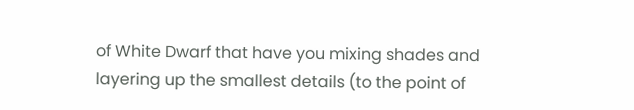of White Dwarf that have you mixing shades and layering up the smallest details (to the point of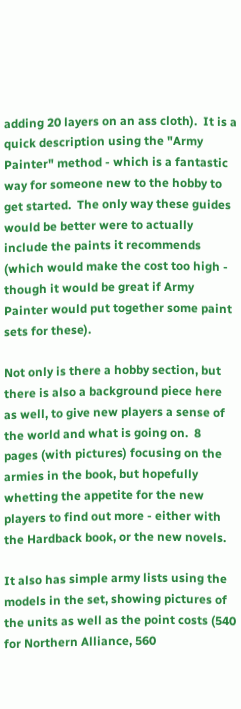adding 20 layers on an ass cloth).  It is a quick description using the "Army Painter" method - which is a fantastic way for someone new to the hobby to get started.  The only way these guides would be better were to actually include the paints it recommends (which would make the cost too high - though it would be great if Army Painter would put together some paint sets for these).

Not only is there a hobby section, but there is also a background piece here as well, to give new players a sense of the world and what is going on.  8 pages (with pictures) focusing on the armies in the book, but hopefully whetting the appetite for the new players to find out more - either with the Hardback book, or the new novels.

It also has simple army lists using the models in the set, showing pictures of the units as well as the point costs (540 for Northern Alliance, 560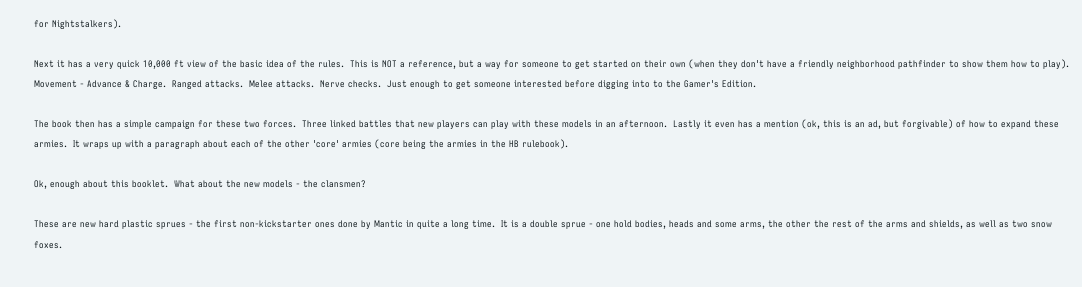for Nightstalkers).

Next it has a very quick 10,000 ft view of the basic idea of the rules.  This is NOT a reference, but a way for someone to get started on their own (when they don't have a friendly neighborhood pathfinder to show them how to play).  Movement - Advance & Charge.  Ranged attacks.  Melee attacks.  Nerve checks.  Just enough to get someone interested before digging into to the Gamer's Edition.

The book then has a simple campaign for these two forces.  Three linked battles that new players can play with these models in an afternoon.  Lastly it even has a mention (ok, this is an ad, but forgivable) of how to expand these armies.  It wraps up with a paragraph about each of the other 'core' armies (core being the armies in the HB rulebook).

Ok, enough about this booklet.  What about the new models - the clansmen?

These are new hard plastic sprues - the first non-kickstarter ones done by Mantic in quite a long time.  It is a double sprue - one hold bodies, heads and some arms, the other the rest of the arms and shields, as well as two snow foxes.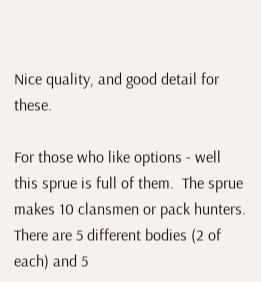Nice quality, and good detail for these.

For those who like options - well this sprue is full of them.  The sprue makes 10 clansmen or pack hunters.  There are 5 different bodies (2 of each) and 5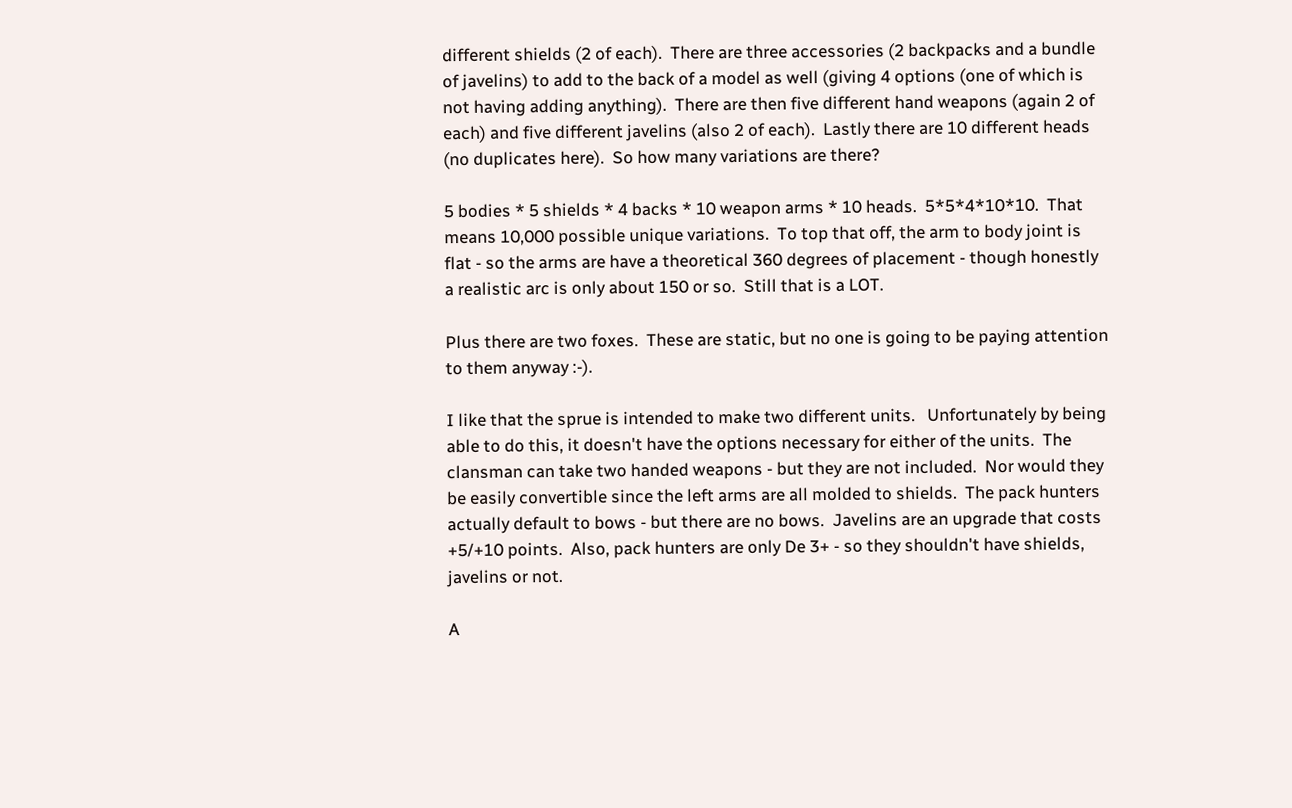different shields (2 of each).  There are three accessories (2 backpacks and a bundle of javelins) to add to the back of a model as well (giving 4 options (one of which is not having adding anything).  There are then five different hand weapons (again 2 of each) and five different javelins (also 2 of each).  Lastly there are 10 different heads (no duplicates here).  So how many variations are there?

5 bodies * 5 shields * 4 backs * 10 weapon arms * 10 heads.  5*5*4*10*10.  That means 10,000 possible unique variations.  To top that off, the arm to body joint is flat - so the arms are have a theoretical 360 degrees of placement - though honestly a realistic arc is only about 150 or so.  Still that is a LOT.

Plus there are two foxes.  These are static, but no one is going to be paying attention to them anyway :-).

I like that the sprue is intended to make two different units.   Unfortunately by being able to do this, it doesn't have the options necessary for either of the units.  The clansman can take two handed weapons - but they are not included.  Nor would they be easily convertible since the left arms are all molded to shields.  The pack hunters actually default to bows - but there are no bows.  Javelins are an upgrade that costs +5/+10 points.  Also, pack hunters are only De 3+ - so they shouldn't have shields, javelins or not.

A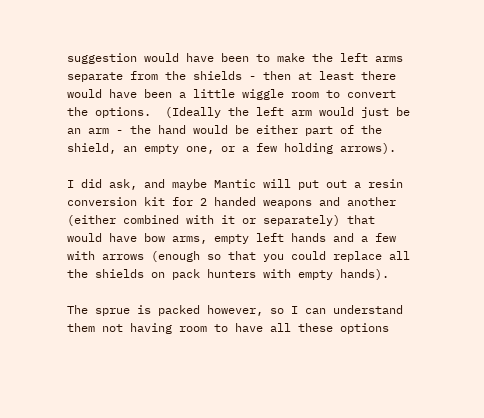suggestion would have been to make the left arms separate from the shields - then at least there would have been a little wiggle room to convert the options.  (Ideally the left arm would just be an arm - the hand would be either part of the shield, an empty one, or a few holding arrows).

I did ask, and maybe Mantic will put out a resin conversion kit for 2 handed weapons and another (either combined with it or separately) that would have bow arms, empty left hands and a few with arrows (enough so that you could replace all the shields on pack hunters with empty hands).

The sprue is packed however, so I can understand them not having room to have all these options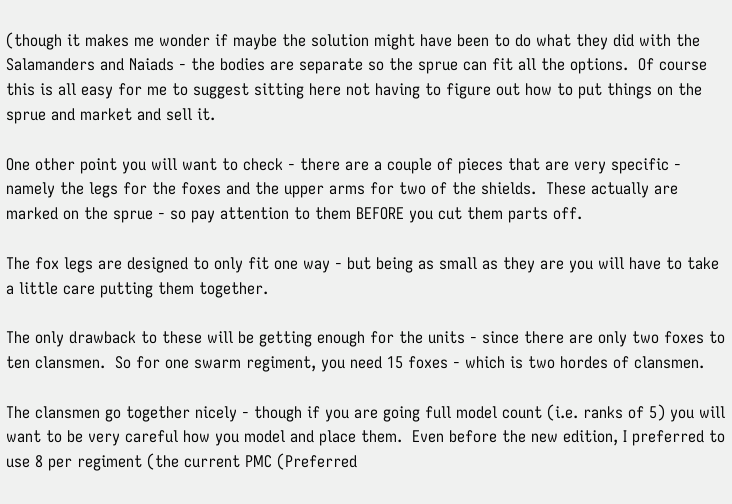(though it makes me wonder if maybe the solution might have been to do what they did with the Salamanders and Naiads - the bodies are separate so the sprue can fit all the options.  Of course this is all easy for me to suggest sitting here not having to figure out how to put things on the sprue and market and sell it.

One other point you will want to check - there are a couple of pieces that are very specific - namely the legs for the foxes and the upper arms for two of the shields.  These actually are marked on the sprue - so pay attention to them BEFORE you cut them parts off.

The fox legs are designed to only fit one way - but being as small as they are you will have to take a little care putting them together.

The only drawback to these will be getting enough for the units - since there are only two foxes to ten clansmen.  So for one swarm regiment, you need 15 foxes - which is two hordes of clansmen.

The clansmen go together nicely - though if you are going full model count (i.e. ranks of 5) you will want to be very careful how you model and place them.  Even before the new edition, I preferred to use 8 per regiment (the current PMC (Preferred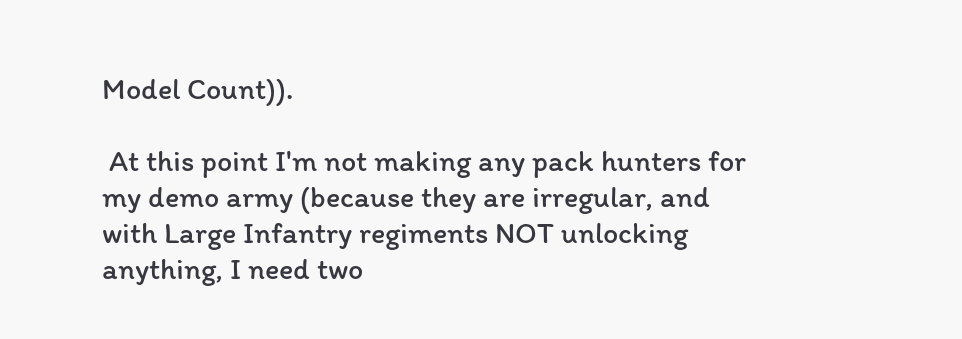Model Count)).

 At this point I'm not making any pack hunters for my demo army (because they are irregular, and with Large Infantry regiments NOT unlocking anything, I need two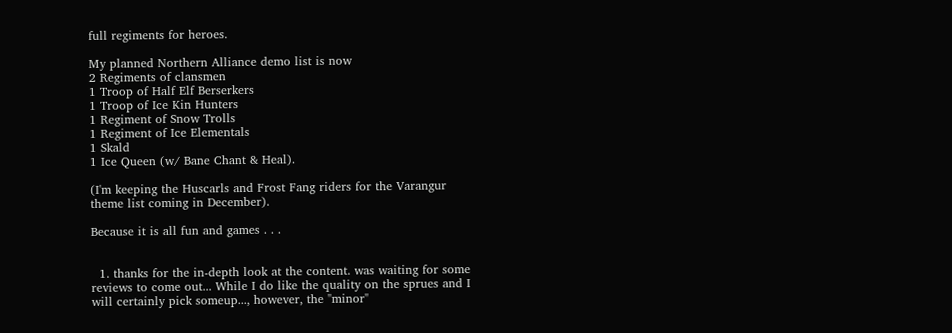full regiments for heroes.

My planned Northern Alliance demo list is now
2 Regiments of clansmen
1 Troop of Half Elf Berserkers
1 Troop of Ice Kin Hunters
1 Regiment of Snow Trolls
1 Regiment of Ice Elementals
1 Skald
1 Ice Queen (w/ Bane Chant & Heal).

(I'm keeping the Huscarls and Frost Fang riders for the Varangur theme list coming in December).

Because it is all fun and games . . .


  1. thanks for the in-depth look at the content. was waiting for some reviews to come out... While I do like the quality on the sprues and I will certainly pick someup..., however, the "minor"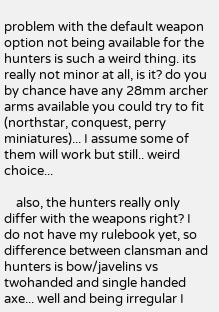problem with the default weapon option not being available for the hunters is such a weird thing. its really not minor at all, is it? do you by chance have any 28mm archer arms available you could try to fit (northstar, conquest, perry miniatures)... I assume some of them will work but still.. weird choice...

    also, the hunters really only differ with the weapons right? I do not have my rulebook yet, so difference between clansman and hunters is bow/javelins vs twohanded and single handed axe... well and being irregular I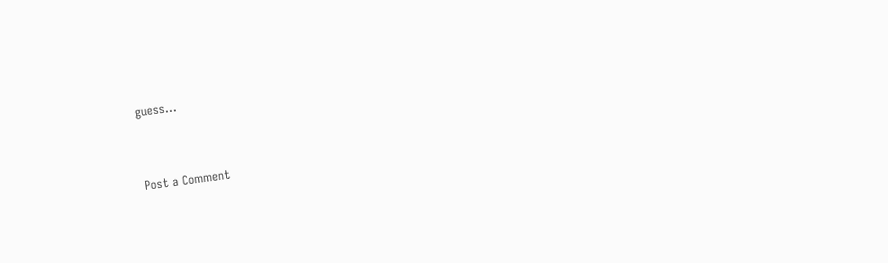guess...


Post a Comment